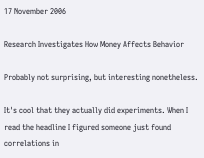17 November 2006

Research Investigates How Money Affects Behavior

Probably not surprising, but interesting nonetheless.

It's cool that they actually did experiments. When I read the headline I figured someone just found correlations in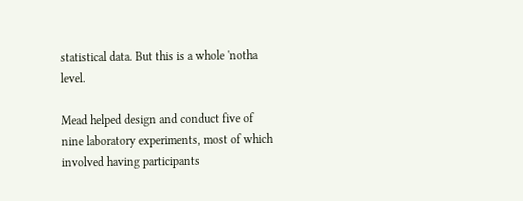statistical data. But this is a whole 'notha level.

Mead helped design and conduct five of nine laboratory experiments, most of which involved having participants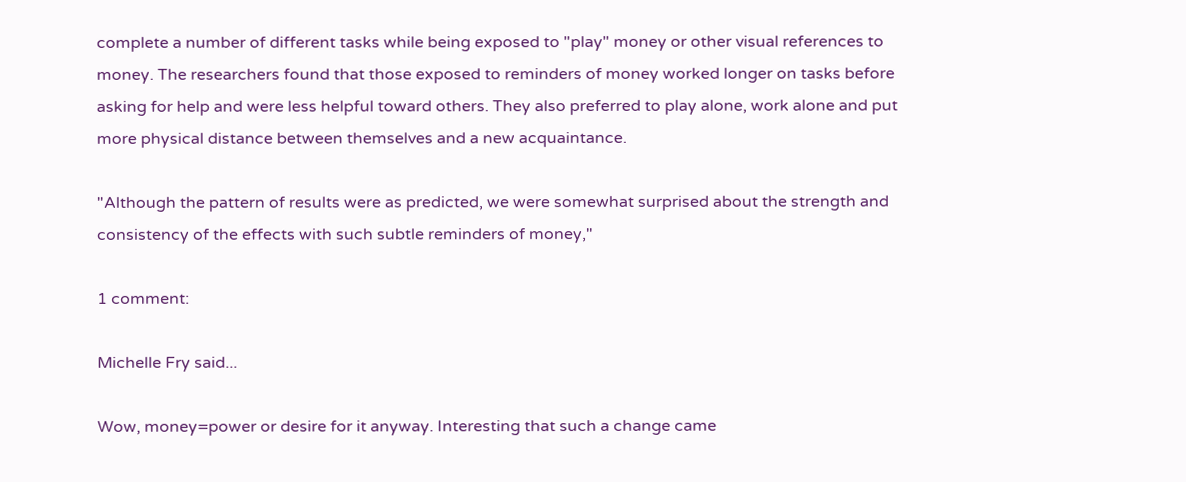complete a number of different tasks while being exposed to "play" money or other visual references to money. The researchers found that those exposed to reminders of money worked longer on tasks before asking for help and were less helpful toward others. They also preferred to play alone, work alone and put more physical distance between themselves and a new acquaintance.

"Although the pattern of results were as predicted, we were somewhat surprised about the strength and consistency of the effects with such subtle reminders of money,"

1 comment:

Michelle Fry said...

Wow, money=power or desire for it anyway. Interesting that such a change came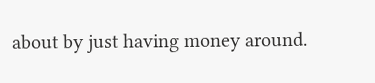about by just having money around.